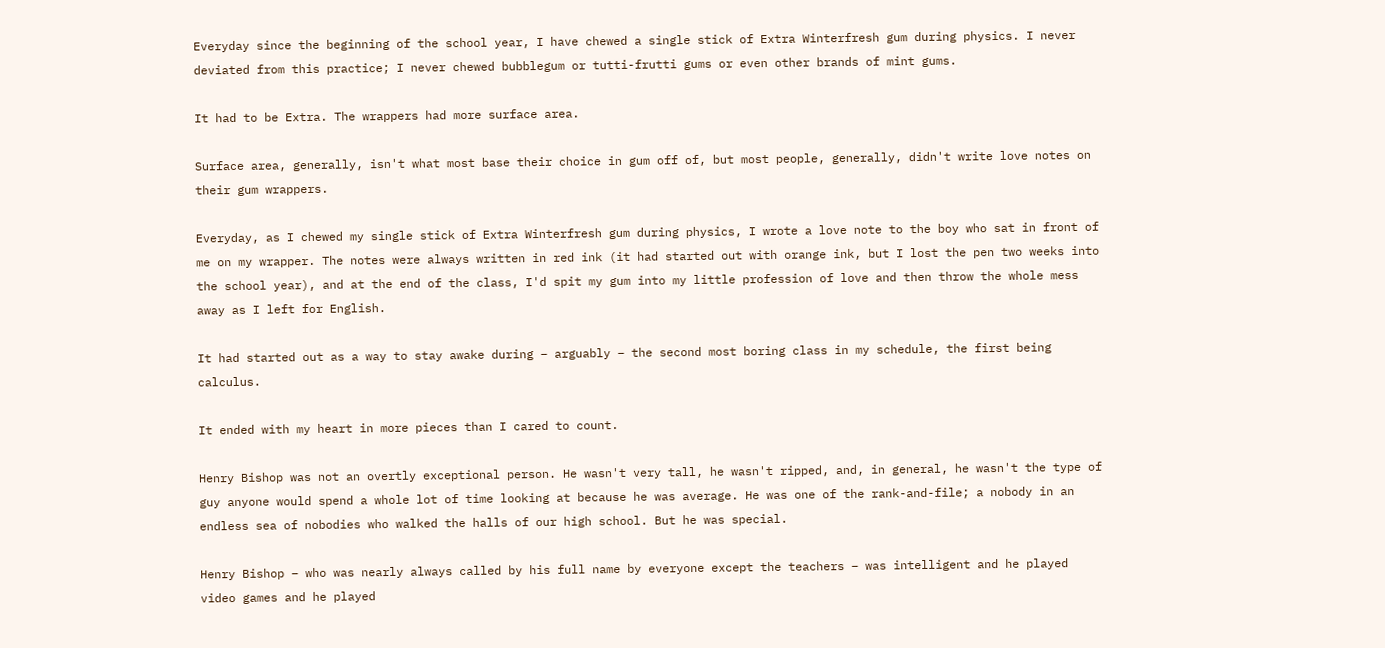Everyday since the beginning of the school year, I have chewed a single stick of Extra Winterfresh gum during physics. I never deviated from this practice; I never chewed bubblegum or tutti-frutti gums or even other brands of mint gums.

It had to be Extra. The wrappers had more surface area.

Surface area, generally, isn't what most base their choice in gum off of, but most people, generally, didn't write love notes on their gum wrappers.

Everyday, as I chewed my single stick of Extra Winterfresh gum during physics, I wrote a love note to the boy who sat in front of me on my wrapper. The notes were always written in red ink (it had started out with orange ink, but I lost the pen two weeks into the school year), and at the end of the class, I'd spit my gum into my little profession of love and then throw the whole mess away as I left for English.

It had started out as a way to stay awake during – arguably – the second most boring class in my schedule, the first being calculus.

It ended with my heart in more pieces than I cared to count.

Henry Bishop was not an overtly exceptional person. He wasn't very tall, he wasn't ripped, and, in general, he wasn't the type of guy anyone would spend a whole lot of time looking at because he was average. He was one of the rank-and-file; a nobody in an endless sea of nobodies who walked the halls of our high school. But he was special.

Henry Bishop – who was nearly always called by his full name by everyone except the teachers – was intelligent and he played video games and he played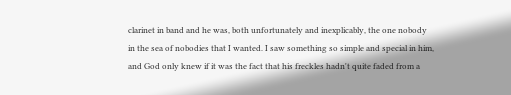clarinet in band and he was, both unfortunately and inexplicably, the one nobody in the sea of nobodies that I wanted. I saw something so simple and special in him, and God only knew if it was the fact that his freckles hadn't quite faded from a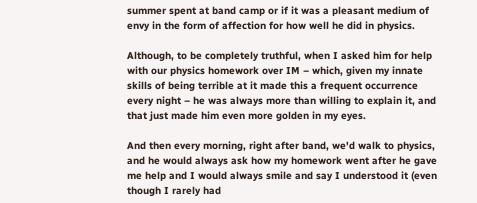summer spent at band camp or if it was a pleasant medium of envy in the form of affection for how well he did in physics.

Although, to be completely truthful, when I asked him for help with our physics homework over IM – which, given my innate skills of being terrible at it made this a frequent occurrence every night – he was always more than willing to explain it, and that just made him even more golden in my eyes.

And then every morning, right after band, we'd walk to physics, and he would always ask how my homework went after he gave me help and I would always smile and say I understood it (even though I rarely had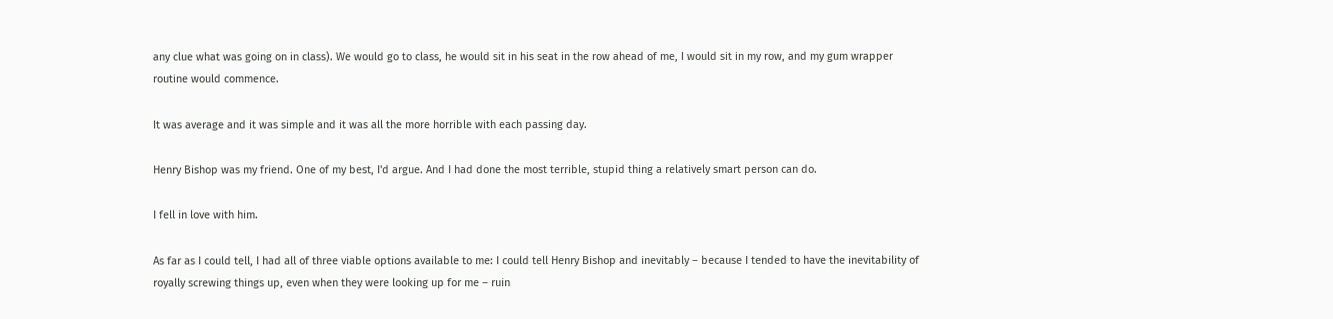any clue what was going on in class). We would go to class, he would sit in his seat in the row ahead of me, I would sit in my row, and my gum wrapper routine would commence.

It was average and it was simple and it was all the more horrible with each passing day.

Henry Bishop was my friend. One of my best, I'd argue. And I had done the most terrible, stupid thing a relatively smart person can do.

I fell in love with him.

As far as I could tell, I had all of three viable options available to me: I could tell Henry Bishop and inevitably – because I tended to have the inevitability of royally screwing things up, even when they were looking up for me – ruin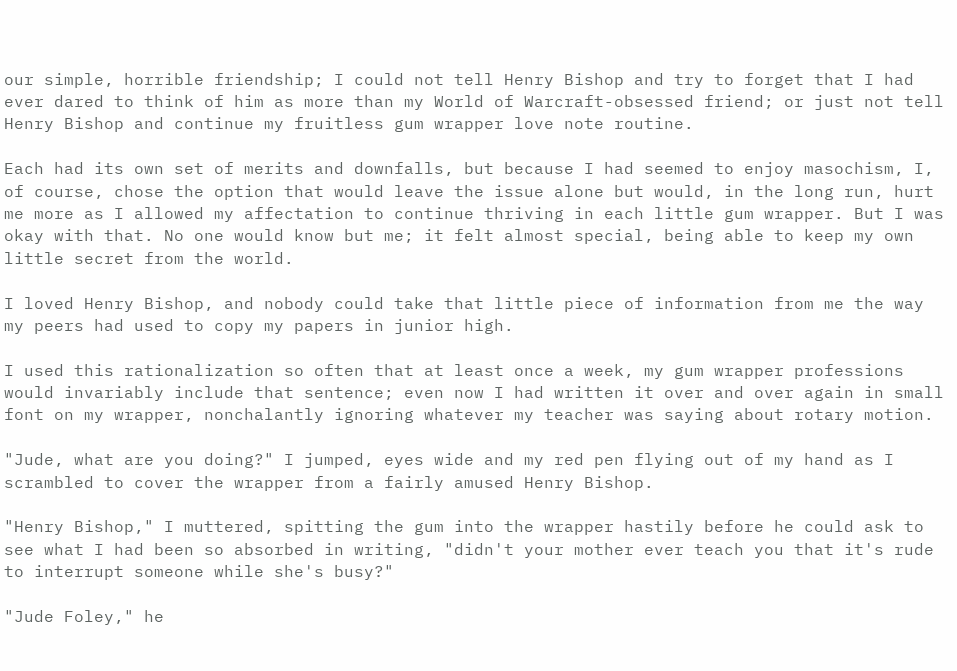our simple, horrible friendship; I could not tell Henry Bishop and try to forget that I had ever dared to think of him as more than my World of Warcraft-obsessed friend; or just not tell Henry Bishop and continue my fruitless gum wrapper love note routine.

Each had its own set of merits and downfalls, but because I had seemed to enjoy masochism, I, of course, chose the option that would leave the issue alone but would, in the long run, hurt me more as I allowed my affectation to continue thriving in each little gum wrapper. But I was okay with that. No one would know but me; it felt almost special, being able to keep my own little secret from the world.

I loved Henry Bishop, and nobody could take that little piece of information from me the way my peers had used to copy my papers in junior high.

I used this rationalization so often that at least once a week, my gum wrapper professions would invariably include that sentence; even now I had written it over and over again in small font on my wrapper, nonchalantly ignoring whatever my teacher was saying about rotary motion.

"Jude, what are you doing?" I jumped, eyes wide and my red pen flying out of my hand as I scrambled to cover the wrapper from a fairly amused Henry Bishop.

"Henry Bishop," I muttered, spitting the gum into the wrapper hastily before he could ask to see what I had been so absorbed in writing, "didn't your mother ever teach you that it's rude to interrupt someone while she's busy?"

"Jude Foley," he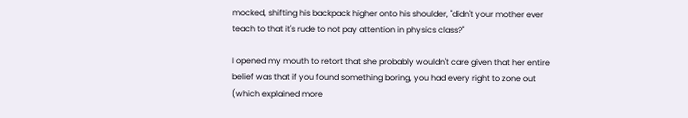mocked, shifting his backpack higher onto his shoulder, "didn't your mother ever teach to that it's rude to not pay attention in physics class?"

I opened my mouth to retort that she probably wouldn't care given that her entire belief was that if you found something boring, you had every right to zone out (which explained more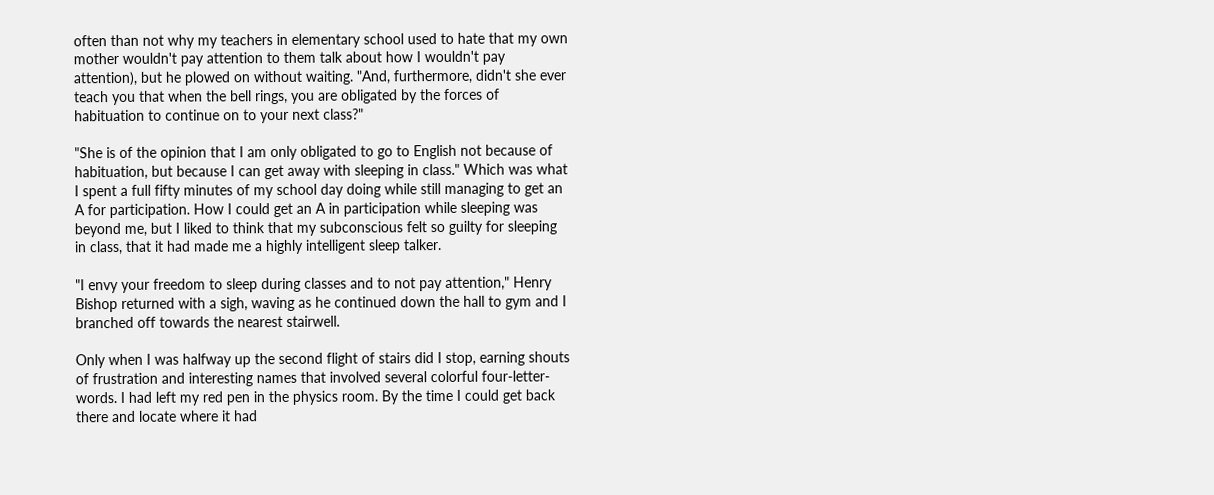often than not why my teachers in elementary school used to hate that my own mother wouldn't pay attention to them talk about how I wouldn't pay attention), but he plowed on without waiting. "And, furthermore, didn't she ever teach you that when the bell rings, you are obligated by the forces of habituation to continue on to your next class?"

"She is of the opinion that I am only obligated to go to English not because of habituation, but because I can get away with sleeping in class." Which was what I spent a full fifty minutes of my school day doing while still managing to get an A for participation. How I could get an A in participation while sleeping was beyond me, but I liked to think that my subconscious felt so guilty for sleeping in class, that it had made me a highly intelligent sleep talker.

"I envy your freedom to sleep during classes and to not pay attention," Henry Bishop returned with a sigh, waving as he continued down the hall to gym and I branched off towards the nearest stairwell.

Only when I was halfway up the second flight of stairs did I stop, earning shouts of frustration and interesting names that involved several colorful four-letter-words. I had left my red pen in the physics room. By the time I could get back there and locate where it had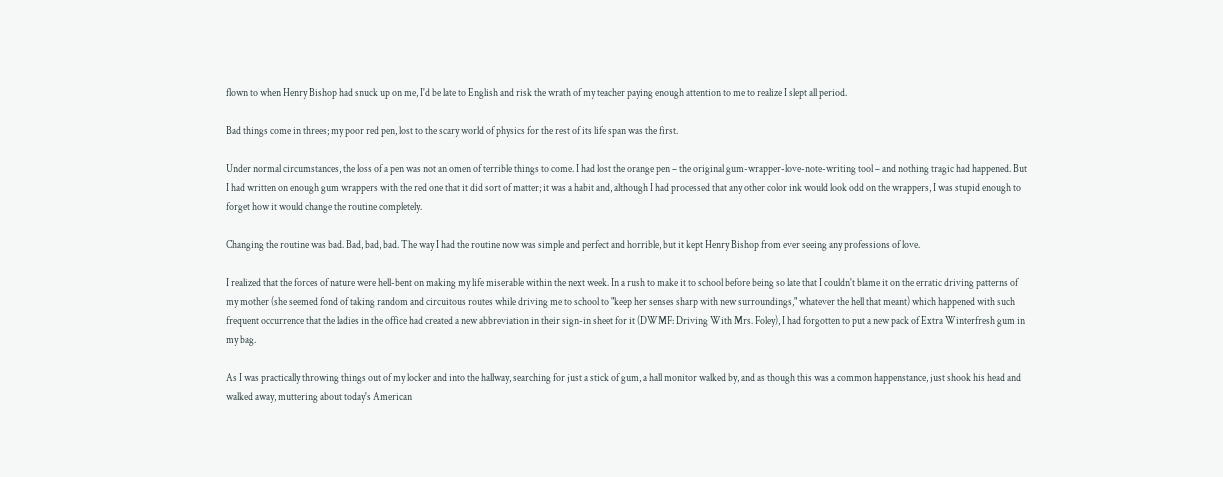flown to when Henry Bishop had snuck up on me, I'd be late to English and risk the wrath of my teacher paying enough attention to me to realize I slept all period.

Bad things come in threes; my poor red pen, lost to the scary world of physics for the rest of its life span was the first.

Under normal circumstances, the loss of a pen was not an omen of terrible things to come. I had lost the orange pen – the original gum-wrapper-love-note-writing tool – and nothing tragic had happened. But I had written on enough gum wrappers with the red one that it did sort of matter; it was a habit and, although I had processed that any other color ink would look odd on the wrappers, I was stupid enough to forget how it would change the routine completely.

Changing the routine was bad. Bad, bad, bad. The way I had the routine now was simple and perfect and horrible, but it kept Henry Bishop from ever seeing any professions of love.

I realized that the forces of nature were hell-bent on making my life miserable within the next week. In a rush to make it to school before being so late that I couldn't blame it on the erratic driving patterns of my mother (she seemed fond of taking random and circuitous routes while driving me to school to "keep her senses sharp with new surroundings," whatever the hell that meant) which happened with such frequent occurrence that the ladies in the office had created a new abbreviation in their sign-in sheet for it (DWMF: Driving With Mrs. Foley), I had forgotten to put a new pack of Extra Winterfresh gum in my bag.

As I was practically throwing things out of my locker and into the hallway, searching for just a stick of gum, a hall monitor walked by, and as though this was a common happenstance, just shook his head and walked away, muttering about today's American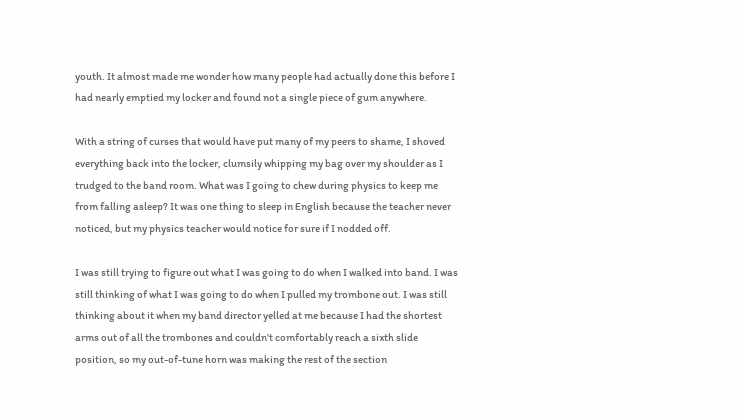youth. It almost made me wonder how many people had actually done this before I had nearly emptied my locker and found not a single piece of gum anywhere.

With a string of curses that would have put many of my peers to shame, I shoved everything back into the locker, clumsily whipping my bag over my shoulder as I trudged to the band room. What was I going to chew during physics to keep me from falling asleep? It was one thing to sleep in English because the teacher never noticed, but my physics teacher would notice for sure if I nodded off.

I was still trying to figure out what I was going to do when I walked into band. I was still thinking of what I was going to do when I pulled my trombone out. I was still thinking about it when my band director yelled at me because I had the shortest arms out of all the trombones and couldn't comfortably reach a sixth slide position, so my out-of-tune horn was making the rest of the section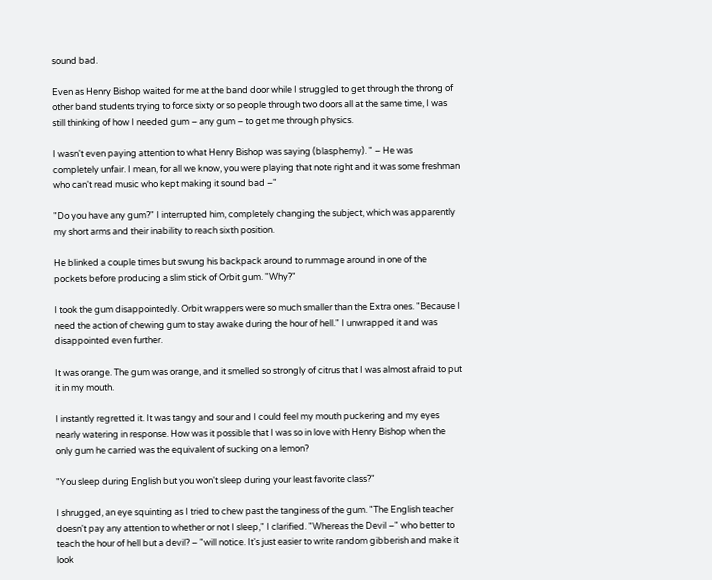sound bad.

Even as Henry Bishop waited for me at the band door while I struggled to get through the throng of other band students trying to force sixty or so people through two doors all at the same time, I was still thinking of how I needed gum – any gum – to get me through physics.

I wasn't even paying attention to what Henry Bishop was saying (blasphemy). " – He was completely unfair. I mean, for all we know, you were playing that note right and it was some freshman who can't read music who kept making it sound bad –"

"Do you have any gum?" I interrupted him, completely changing the subject, which was apparently my short arms and their inability to reach sixth position.

He blinked a couple times but swung his backpack around to rummage around in one of the pockets before producing a slim stick of Orbit gum. "Why?"

I took the gum disappointedly. Orbit wrappers were so much smaller than the Extra ones. "Because I need the action of chewing gum to stay awake during the hour of hell." I unwrapped it and was disappointed even further.

It was orange. The gum was orange, and it smelled so strongly of citrus that I was almost afraid to put it in my mouth.

I instantly regretted it. It was tangy and sour and I could feel my mouth puckering and my eyes nearly watering in response. How was it possible that I was so in love with Henry Bishop when the only gum he carried was the equivalent of sucking on a lemon?

"You sleep during English but you won't sleep during your least favorite class?"

I shrugged, an eye squinting as I tried to chew past the tanginess of the gum. "The English teacher doesn't pay any attention to whether or not I sleep," I clarified. "Whereas the Devil –" who better to teach the hour of hell but a devil? – "will notice. It's just easier to write random gibberish and make it look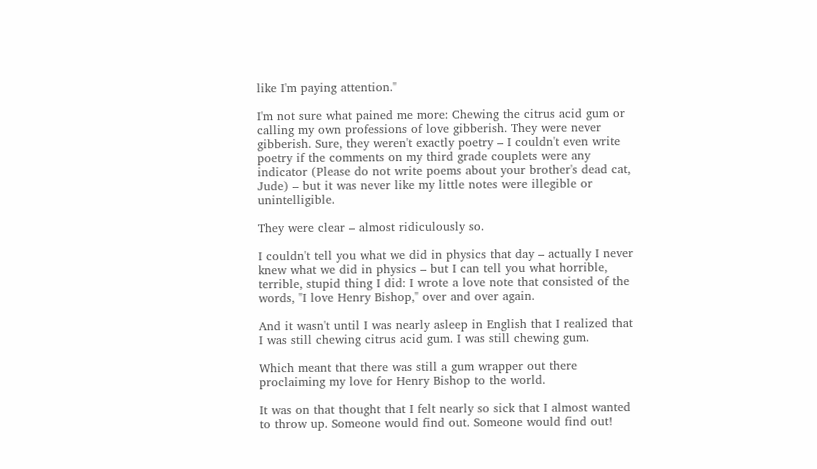like I'm paying attention."

I'm not sure what pained me more: Chewing the citrus acid gum or calling my own professions of love gibberish. They were never gibberish. Sure, they weren't exactly poetry – I couldn't even write poetry if the comments on my third grade couplets were any indicator (Please do not write poems about your brother's dead cat, Jude) – but it was never like my little notes were illegible or unintelligible.

They were clear – almost ridiculously so.

I couldn't tell you what we did in physics that day – actually I never knew what we did in physics – but I can tell you what horrible, terrible, stupid thing I did: I wrote a love note that consisted of the words, "I love Henry Bishop," over and over again.

And it wasn't until I was nearly asleep in English that I realized that I was still chewing citrus acid gum. I was still chewing gum.

Which meant that there was still a gum wrapper out there proclaiming my love for Henry Bishop to the world.

It was on that thought that I felt nearly so sick that I almost wanted to throw up. Someone would find out. Someone would find out!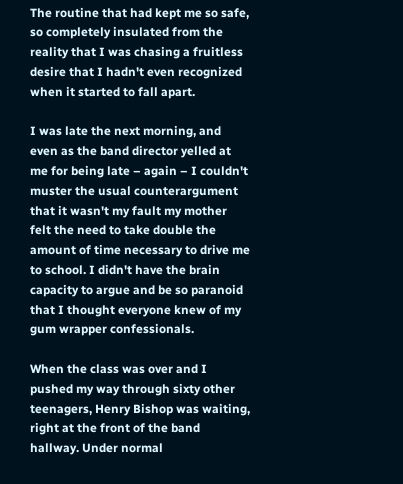The routine that had kept me so safe, so completely insulated from the reality that I was chasing a fruitless desire that I hadn't even recognized when it started to fall apart.

I was late the next morning, and even as the band director yelled at me for being late – again – I couldn't muster the usual counterargument that it wasn't my fault my mother felt the need to take double the amount of time necessary to drive me to school. I didn't have the brain capacity to argue and be so paranoid that I thought everyone knew of my gum wrapper confessionals.

When the class was over and I pushed my way through sixty other teenagers, Henry Bishop was waiting, right at the front of the band hallway. Under normal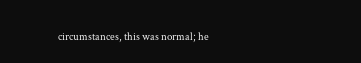circumstances, this was normal; he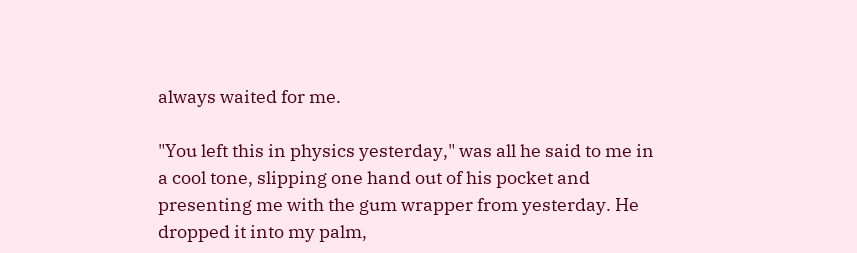always waited for me.

"You left this in physics yesterday," was all he said to me in a cool tone, slipping one hand out of his pocket and presenting me with the gum wrapper from yesterday. He dropped it into my palm,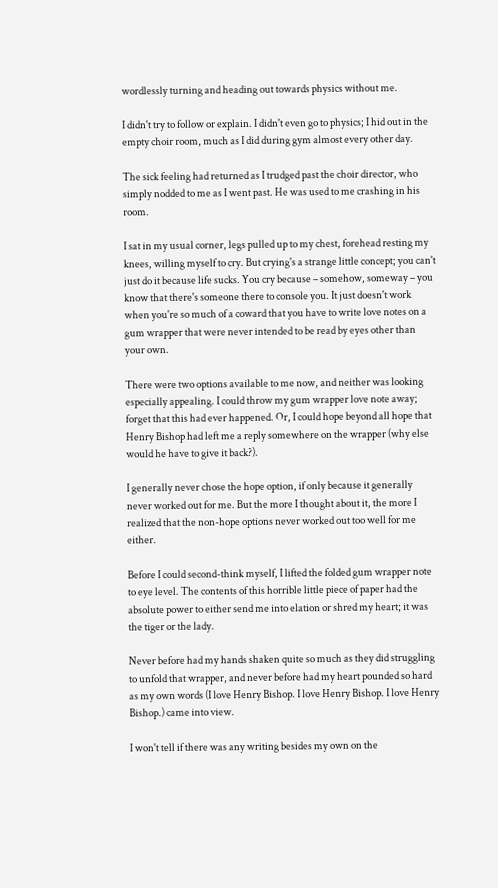wordlessly turning and heading out towards physics without me.

I didn't try to follow or explain. I didn't even go to physics; I hid out in the empty choir room, much as I did during gym almost every other day.

The sick feeling had returned as I trudged past the choir director, who simply nodded to me as I went past. He was used to me crashing in his room.

I sat in my usual corner, legs pulled up to my chest, forehead resting my knees, willing myself to cry. But crying's a strange little concept; you can't just do it because life sucks. You cry because – somehow, someway – you know that there's someone there to console you. It just doesn't work when you're so much of a coward that you have to write love notes on a gum wrapper that were never intended to be read by eyes other than your own.

There were two options available to me now, and neither was looking especially appealing. I could throw my gum wrapper love note away; forget that this had ever happened. Or, I could hope beyond all hope that Henry Bishop had left me a reply somewhere on the wrapper (why else would he have to give it back?).

I generally never chose the hope option, if only because it generally never worked out for me. But the more I thought about it, the more I realized that the non-hope options never worked out too well for me either.

Before I could second-think myself, I lifted the folded gum wrapper note to eye level. The contents of this horrible little piece of paper had the absolute power to either send me into elation or shred my heart; it was the tiger or the lady.

Never before had my hands shaken quite so much as they did struggling to unfold that wrapper, and never before had my heart pounded so hard as my own words (I love Henry Bishop. I love Henry Bishop. I love Henry Bishop.) came into view.

I won't tell if there was any writing besides my own on the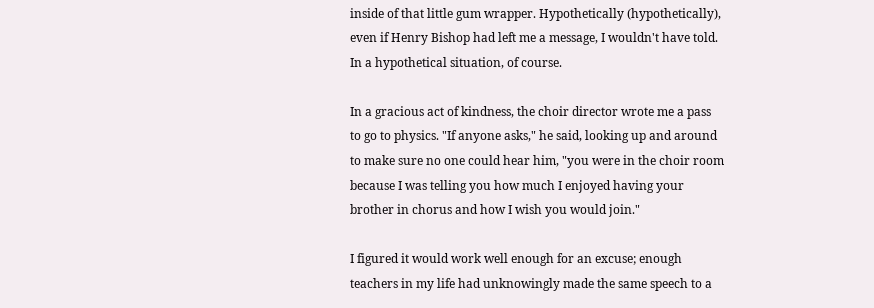inside of that little gum wrapper. Hypothetically (hypothetically), even if Henry Bishop had left me a message, I wouldn't have told. In a hypothetical situation, of course.

In a gracious act of kindness, the choir director wrote me a pass to go to physics. "If anyone asks," he said, looking up and around to make sure no one could hear him, "you were in the choir room because I was telling you how much I enjoyed having your brother in chorus and how I wish you would join."

I figured it would work well enough for an excuse; enough teachers in my life had unknowingly made the same speech to a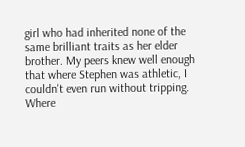girl who had inherited none of the same brilliant traits as her elder brother. My peers knew well enough that where Stephen was athletic, I couldn't even run without tripping. Where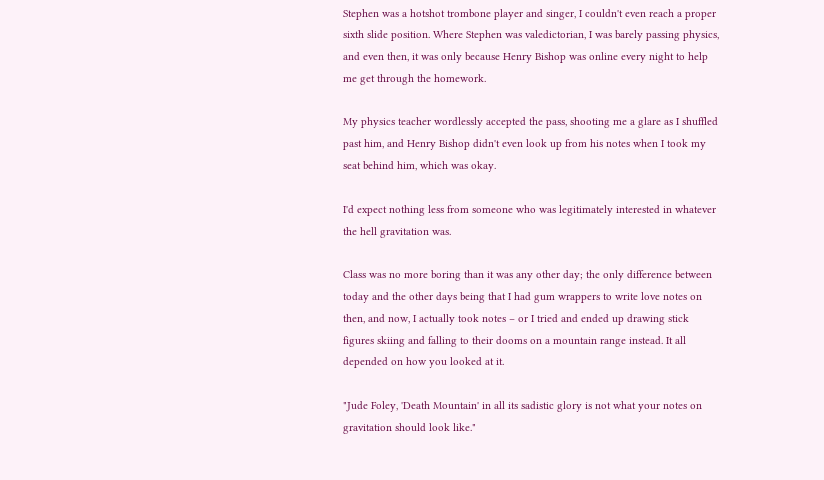Stephen was a hotshot trombone player and singer, I couldn't even reach a proper sixth slide position. Where Stephen was valedictorian, I was barely passing physics, and even then, it was only because Henry Bishop was online every night to help me get through the homework.

My physics teacher wordlessly accepted the pass, shooting me a glare as I shuffled past him, and Henry Bishop didn't even look up from his notes when I took my seat behind him, which was okay.

I'd expect nothing less from someone who was legitimately interested in whatever the hell gravitation was.

Class was no more boring than it was any other day; the only difference between today and the other days being that I had gum wrappers to write love notes on then, and now, I actually took notes – or I tried and ended up drawing stick figures skiing and falling to their dooms on a mountain range instead. It all depended on how you looked at it.

"Jude Foley, 'Death Mountain' in all its sadistic glory is not what your notes on gravitation should look like."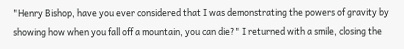"Henry Bishop, have you ever considered that I was demonstrating the powers of gravity by showing how when you fall off a mountain, you can die?" I returned with a smile, closing the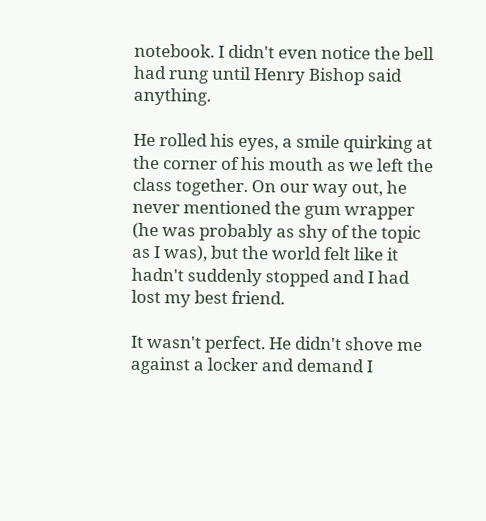notebook. I didn't even notice the bell had rung until Henry Bishop said anything.

He rolled his eyes, a smile quirking at the corner of his mouth as we left the class together. On our way out, he never mentioned the gum wrapper (he was probably as shy of the topic as I was), but the world felt like it hadn't suddenly stopped and I had lost my best friend.

It wasn't perfect. He didn't shove me against a locker and demand I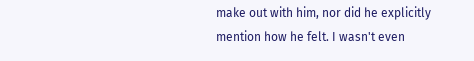make out with him, nor did he explicitly mention how he felt. I wasn't even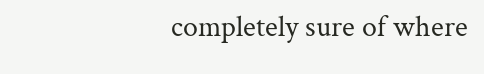completely sure of where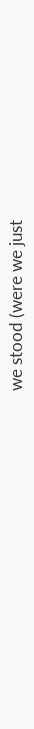we stood (were we just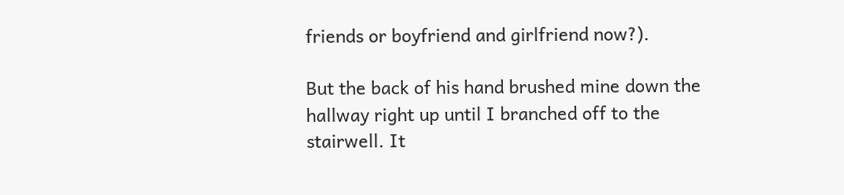friends or boyfriend and girlfriend now?).

But the back of his hand brushed mine down the hallway right up until I branched off to the stairwell. It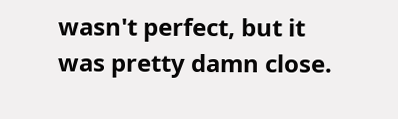wasn't perfect, but it was pretty damn close.